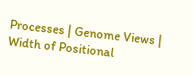Processes | Genome Views | Width of Positional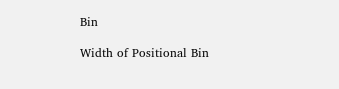Bin

Width of Positional Bin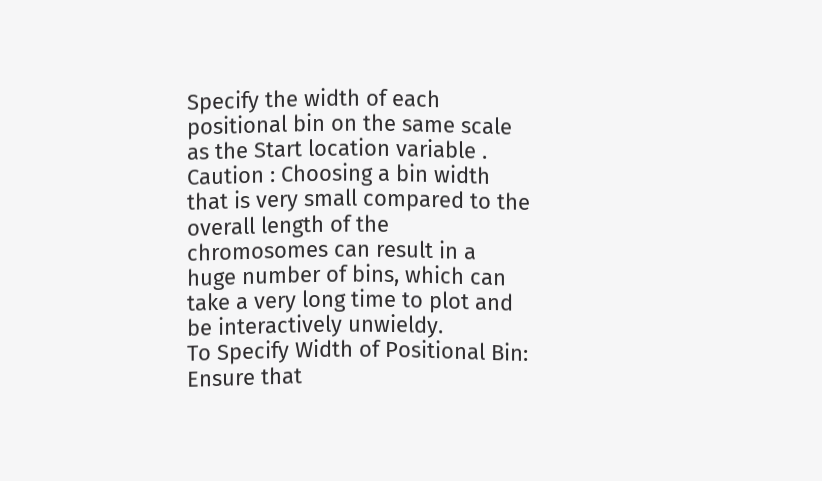Specify the width of each positional bin on the same scale as the Start location variable .
Caution : Choosing a bin width that is very small compared to the overall length of the chromosomes can result in a huge number of bins, which can take a very long time to plot and be interactively unwieldy.
To Specify Width of Positional Bin:
Ensure that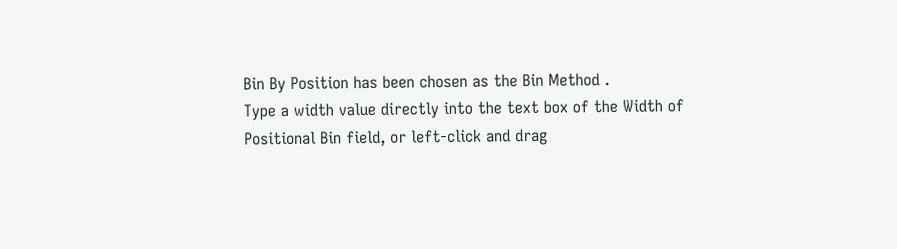Bin By Position has been chosen as the Bin Method .
Type a width value directly into the text box of the Width of Positional Bin field, or left-click and drag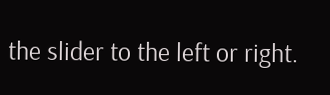the slider to the left or right.